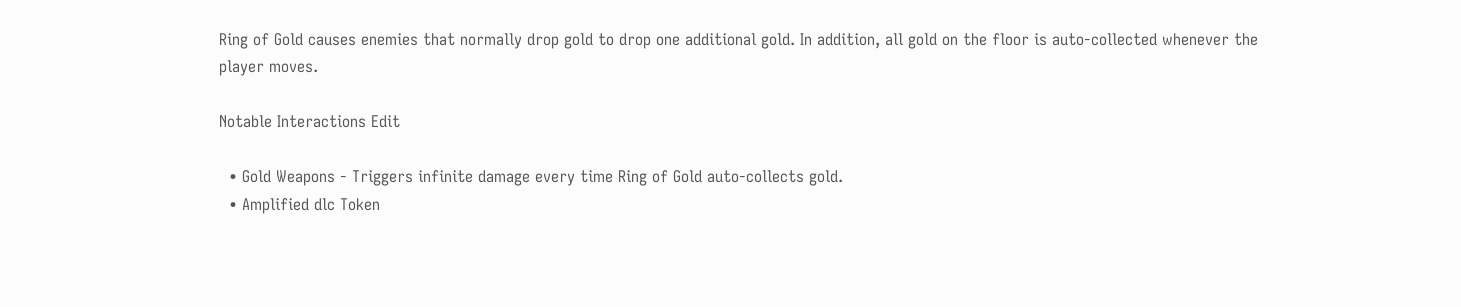Ring of Gold causes enemies that normally drop gold to drop one additional gold. In addition, all gold on the floor is auto-collected whenever the player moves.

Notable Interactions Edit

  • Gold Weapons - Triggers infinite damage every time Ring of Gold auto-collects gold.
  • Amplified dlc Token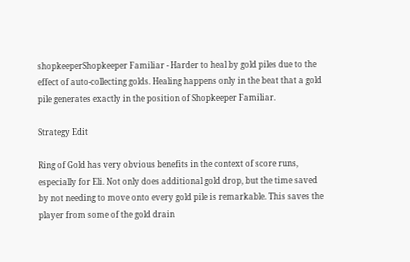shopkeeperShopkeeper Familiar - Harder to heal by gold piles due to the effect of auto-collecting golds. Healing happens only in the beat that a gold pile generates exactly in the position of Shopkeeper Familiar.

Strategy Edit

Ring of Gold has very obvious benefits in the context of score runs, especially for Eli. Not only does additional gold drop, but the time saved by not needing to move onto every gold pile is remarkable. This saves the player from some of the gold drain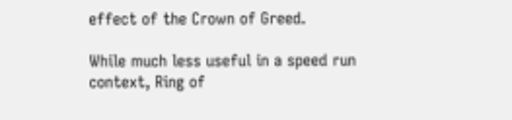effect of the Crown of Greed.

While much less useful in a speed run context, Ring of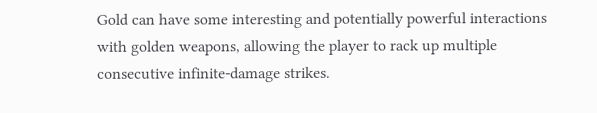Gold can have some interesting and potentially powerful interactions with golden weapons, allowing the player to rack up multiple consecutive infinite-damage strikes.